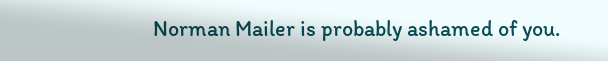Norman Mailer is probably ashamed of you.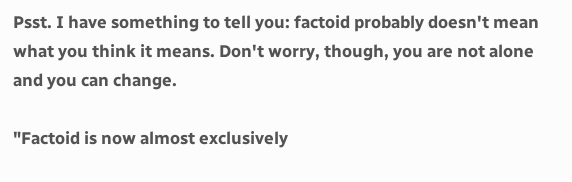Psst. I have something to tell you: factoid probably doesn't mean what you think it means. Don't worry, though, you are not alone and you can change.

"Factoid is now almost exclusively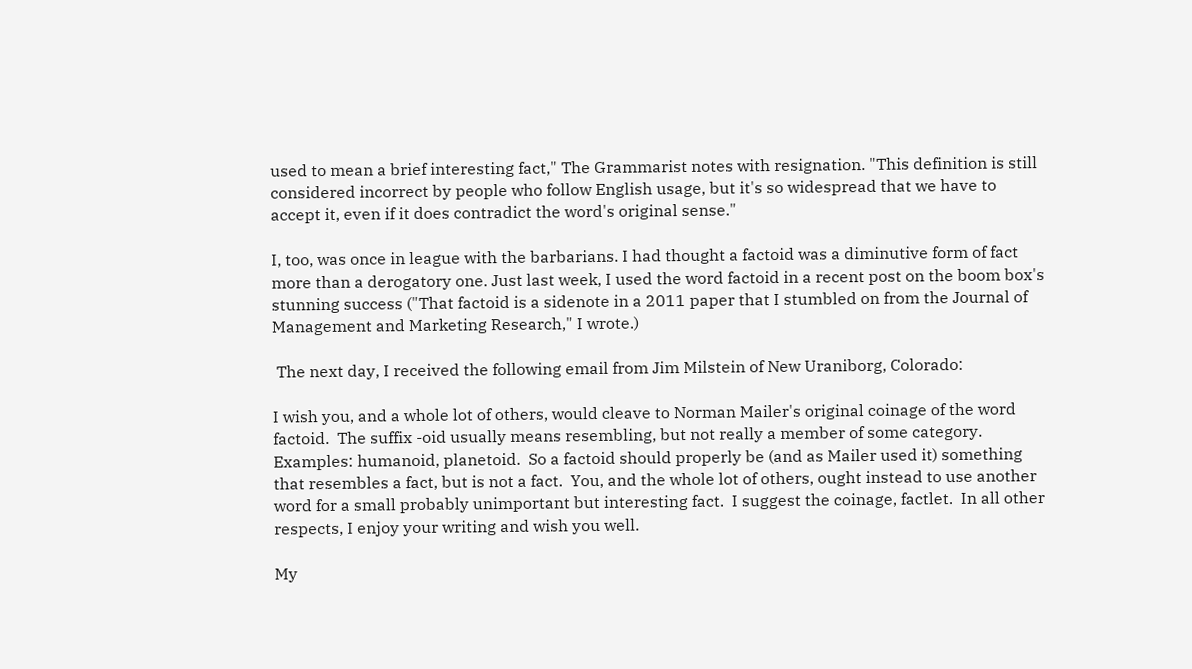used to mean a brief interesting fact," The Grammarist notes with resignation. "This definition is still considered incorrect by people who follow English usage, but it's so widespread that we have to accept it, even if it does contradict the word's original sense."

I, too, was once in league with the barbarians. I had thought a factoid was a diminutive form of fact more than a derogatory one. Just last week, I used the word factoid in a recent post on the boom box's stunning success ("That factoid is a sidenote in a 2011 paper that I stumbled on from the Journal of Management and Marketing Research," I wrote.)

 The next day, I received the following email from Jim Milstein of New Uraniborg, Colorado:

I wish you, and a whole lot of others, would cleave to Norman Mailer's original coinage of the word factoid.  The suffix -oid usually means resembling, but not really a member of some category.  Examples: humanoid, planetoid.  So a factoid should properly be (and as Mailer used it) something that resembles a fact, but is not a fact.  You, and the whole lot of others, ought instead to use another word for a small probably unimportant but interesting fact.  I suggest the coinage, factlet.  In all other respects, I enjoy your writing and wish you well.

My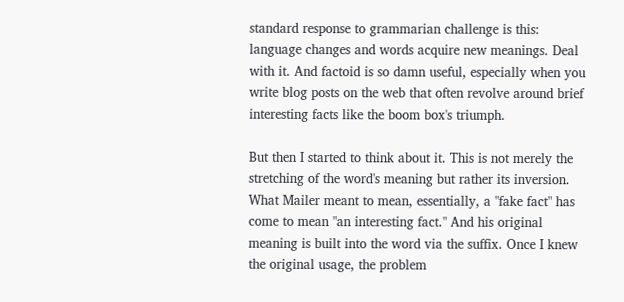standard response to grammarian challenge is this: language changes and words acquire new meanings. Deal with it. And factoid is so damn useful, especially when you write blog posts on the web that often revolve around brief interesting facts like the boom box's triumph.

But then I started to think about it. This is not merely the stretching of the word's meaning but rather its inversion. What Mailer meant to mean, essentially, a "fake fact" has come to mean "an interesting fact." And his original meaning is built into the word via the suffix. Once I knew the original usage, the problem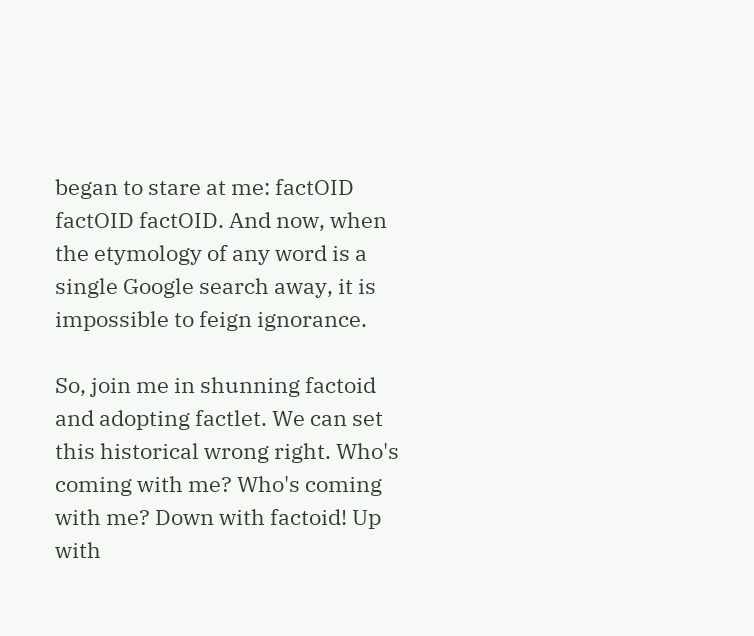began to stare at me: factOID factOID factOID. And now, when the etymology of any word is a single Google search away, it is impossible to feign ignorance.

So, join me in shunning factoid and adopting factlet. We can set this historical wrong right. Who's coming with me? Who's coming with me? Down with factoid! Up with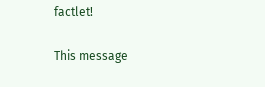factlet!

This message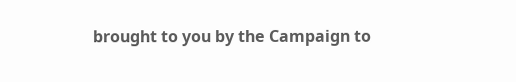brought to you by the Campaign to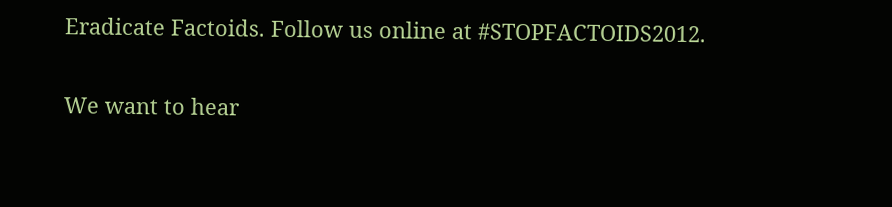Eradicate Factoids. Follow us online at #STOPFACTOIDS2012.

We want to hear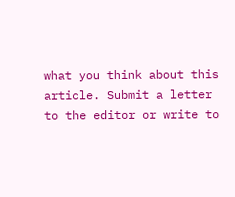what you think about this article. Submit a letter to the editor or write to